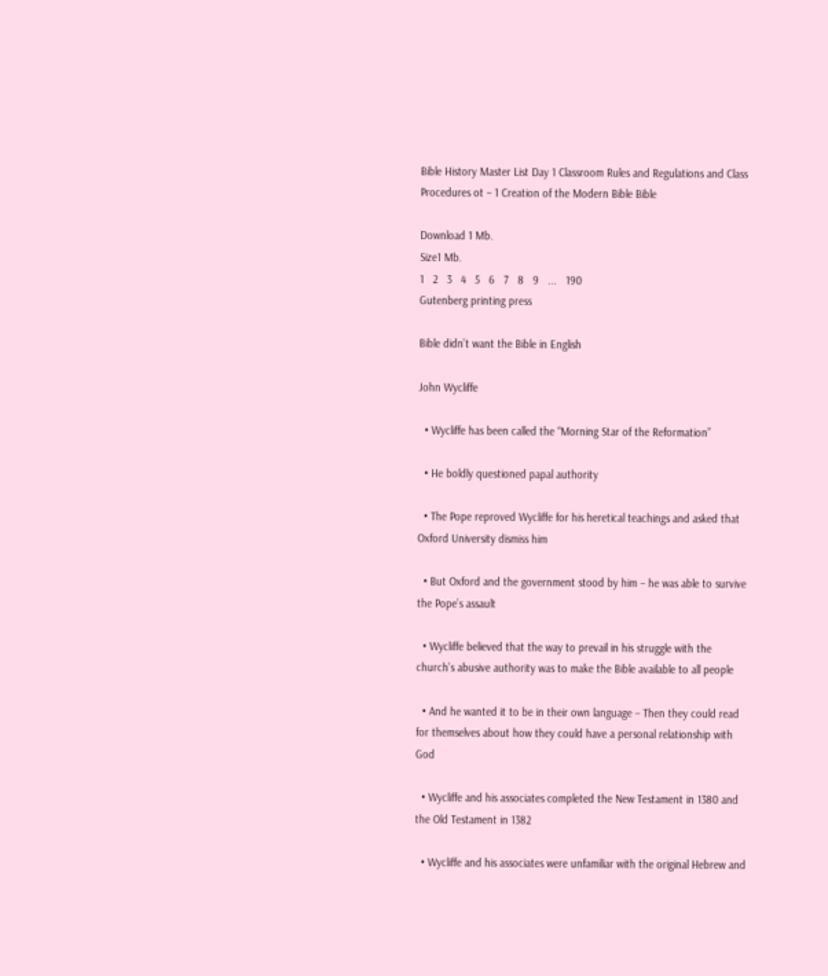Bible History Master List Day 1 Classroom Rules and Regulations and Class Procedures ot – 1 Creation of the Modern Bible Bible

Download 1 Mb.
Size1 Mb.
1   2   3   4   5   6   7   8   9   ...   190
Gutenberg printing press

Bible didn’t want the Bible in English

John Wycliffe

  • Wycliffe has been called the “Morning Star of the Reformation”

  • He boldly questioned papal authority

  • The Pope reproved Wycliffe for his heretical teachings and asked that Oxford University dismiss him

  • But Oxford and the government stood by him – he was able to survive the Pope’s assault

  • Wycliffe believed that the way to prevail in his struggle with the church’s abusive authority was to make the Bible available to all people

  • And he wanted it to be in their own language – Then they could read for themselves about how they could have a personal relationship with God

  • Wycliffe and his associates completed the New Testament in 1380 and the Old Testament in 1382

  • Wycliffe and his associates were unfamiliar with the original Hebrew and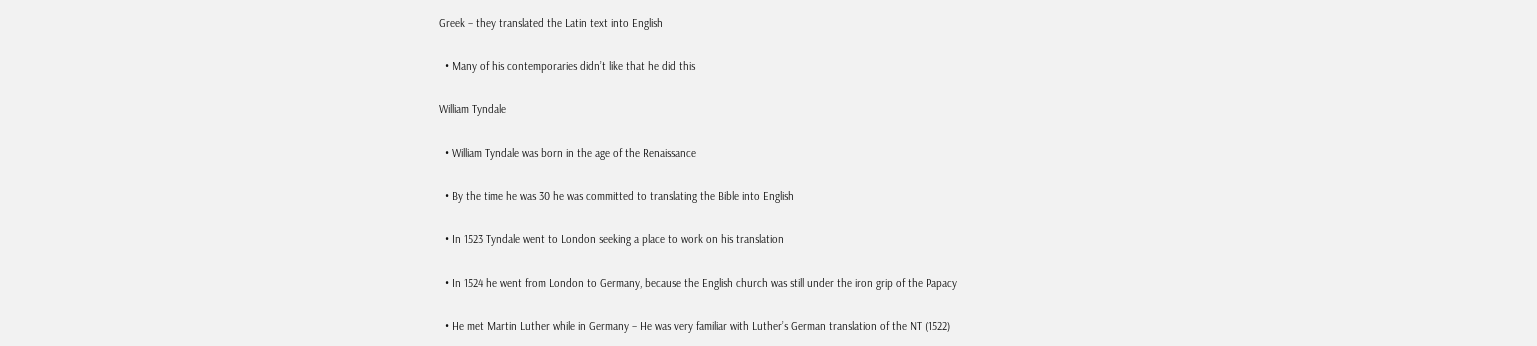Greek – they translated the Latin text into English

  • Many of his contemporaries didn’t like that he did this

William Tyndale

  • William Tyndale was born in the age of the Renaissance

  • By the time he was 30 he was committed to translating the Bible into English

  • In 1523 Tyndale went to London seeking a place to work on his translation

  • In 1524 he went from London to Germany, because the English church was still under the iron grip of the Papacy

  • He met Martin Luther while in Germany – He was very familiar with Luther’s German translation of the NT (1522)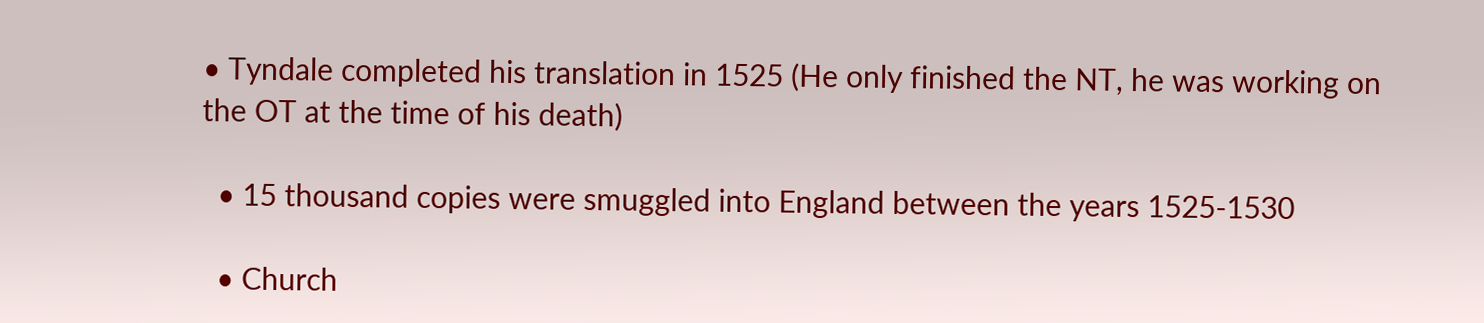• Tyndale completed his translation in 1525 (He only finished the NT, he was working on the OT at the time of his death)

  • 15 thousand copies were smuggled into England between the years 1525-1530

  • Church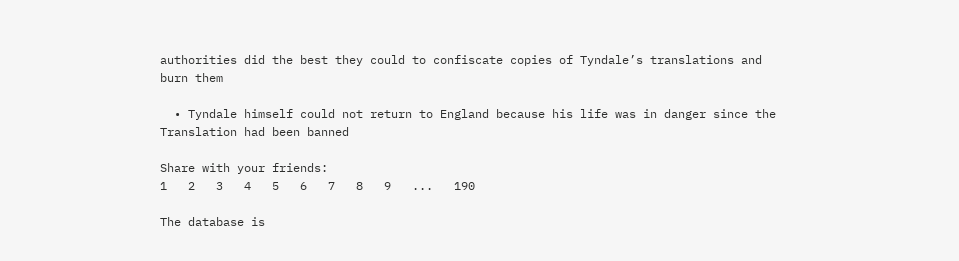authorities did the best they could to confiscate copies of Tyndale’s translations and burn them

  • Tyndale himself could not return to England because his life was in danger since the Translation had been banned

Share with your friends:
1   2   3   4   5   6   7   8   9   ...   190

The database is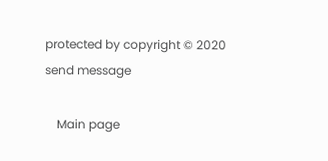protected by copyright © 2020
send message

    Main page